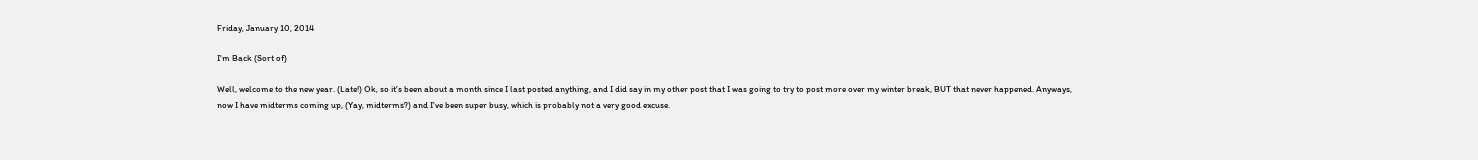Friday, January 10, 2014

I'm Back (Sort of)

Well, welcome to the new year. (Late!) Ok, so it's been about a month since I last posted anything, and I did say in my other post that I was going to try to post more over my winter break, BUT that never happened. Anyways, now I have midterms coming up, (Yay, midterms?) and I've been super busy, which is probably not a very good excuse.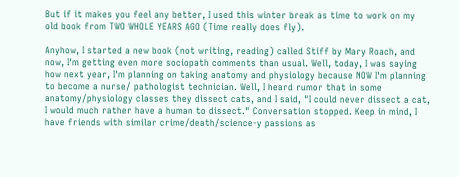But if it makes you feel any better, I used this winter break as time to work on my old book from TWO WHOLE YEARS AGO (Time really does fly).

Anyhow, I started a new book (not writing, reading) called Stiff by Mary Roach, and now, I'm getting even more sociopath comments than usual. Well, today, I was saying how next year, I'm planning on taking anatomy and physiology because NOW I'm planning to become a nurse/ pathologist technician. Well, I heard rumor that in some anatomy/physiology classes they dissect cats, and I said, "I could never dissect a cat, I would much rather have a human to dissect." Conversation stopped. Keep in mind, I have friends with similar crime/death/science-y passions as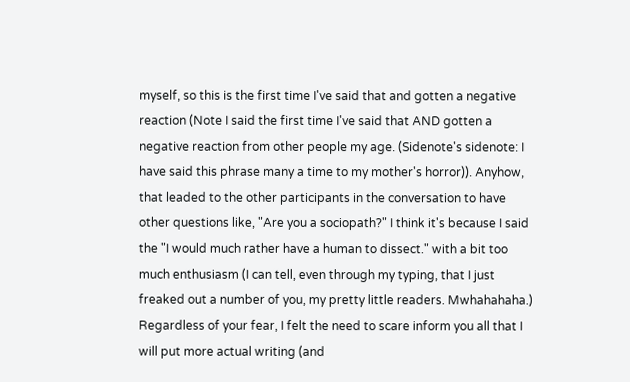myself, so this is the first time I've said that and gotten a negative reaction (Note I said the first time I've said that AND gotten a negative reaction from other people my age. (Sidenote's sidenote: I have said this phrase many a time to my mother's horror)). Anyhow, that leaded to the other participants in the conversation to have other questions like, "Are you a sociopath?" I think it's because I said the "I would much rather have a human to dissect." with a bit too much enthusiasm (I can tell, even through my typing, that I just freaked out a number of you, my pretty little readers. Mwhahahaha.) Regardless of your fear, I felt the need to scare inform you all that I will put more actual writing (and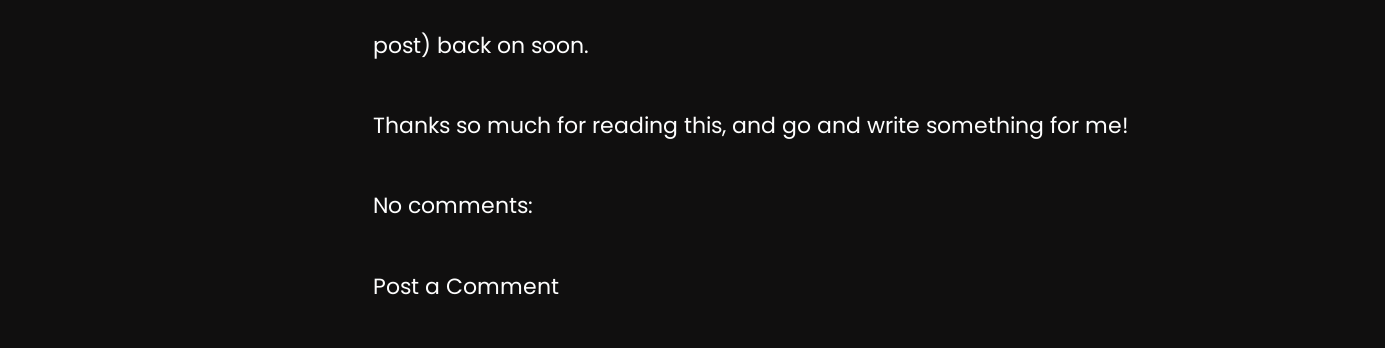post) back on soon.

Thanks so much for reading this, and go and write something for me!

No comments:

Post a Comment